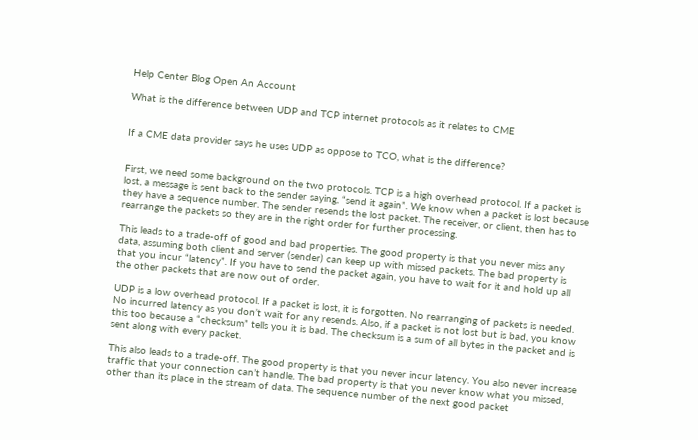Help Center Blog Open An Account

What is the difference between UDP and TCP internet protocols as it relates to CME


If a CME data provider says he uses UDP as oppose to TCO, what is the difference?


First, we need some background on the two protocols. TCP is a high overhead protocol. If a packet is lost, a message is sent back to the sender saying, “send it again”. We know when a packet is lost because they have a sequence number. The sender resends the lost packet. The receiver, or client, then has to rearrange the packets so they are in the right order for further processing.

This leads to a trade-off of good and bad properties. The good property is that you never miss any data, assuming both client and server (sender) can keep up with missed packets. The bad property is that you incur “latency”. If you have to send the packet again, you have to wait for it and hold up all the other packets that are now out of order.

UDP is a low overhead protocol. If a packet is lost, it is forgotten. No rearranging of packets is needed. No incurred latency as you don’t wait for any resends. Also, if a packet is not lost but is bad, you know this too because a “checksum” tells you it is bad. The checksum is a sum of all bytes in the packet and is sent along with every packet.

This also leads to a trade-off. The good property is that you never incur latency. You also never increase traffic that your connection can’t handle. The bad property is that you never know what you missed, other than its place in the stream of data. The sequence number of the next good packet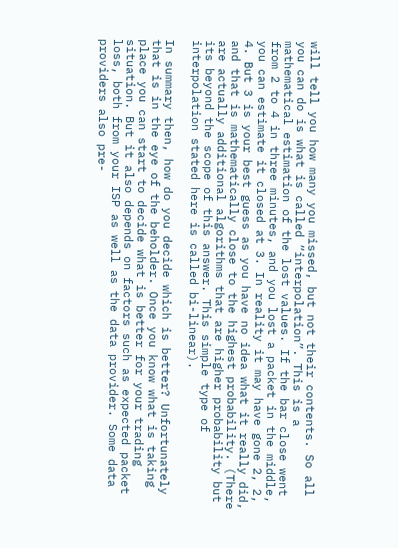will tell you how many you missed, but not their contents. So all you can do is what is called “interpolation”. This is a mathematical estimation of the lost values. If the bar close went from 2 to 4 in three minutes, and you lost a packet in the middle, you can estimate it closed at 3. In reality it may have gone 2, 2, 4. But 3 is your best guess as you have no idea what it really did, and that is mathematically close to the highest probability. (There are actually additional algorithms that are higher probability but its beyond the scope of this answer. This simple type of interpolation stated here is called bi-linear).

In summary then, how do you decide which is better? Unfortunately that is in the eye of the beholder. Once you know what is taking place you can start to decide what is better for your trading situation. But it also depends on factors such as expected packet loss, both from your ISP as well as the data provider. Some data providers also pre-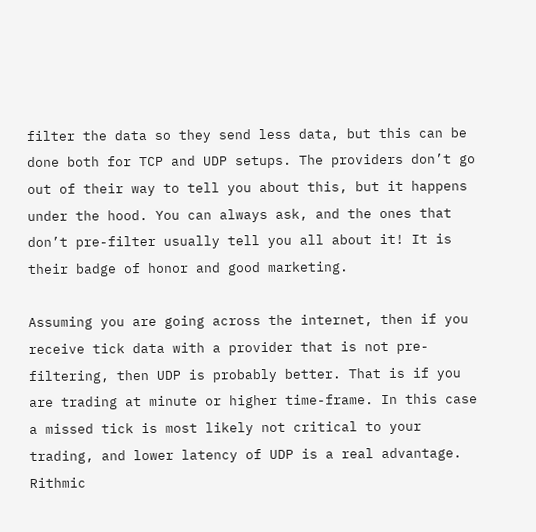filter the data so they send less data, but this can be done both for TCP and UDP setups. The providers don’t go out of their way to tell you about this, but it happens under the hood. You can always ask, and the ones that don’t pre-filter usually tell you all about it! It is their badge of honor and good marketing.

Assuming you are going across the internet, then if you receive tick data with a provider that is not pre-filtering, then UDP is probably better. That is if you are trading at minute or higher time-frame. In this case a missed tick is most likely not critical to your trading, and lower latency of UDP is a real advantage. Rithmic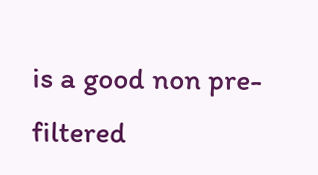is a good non pre-filtered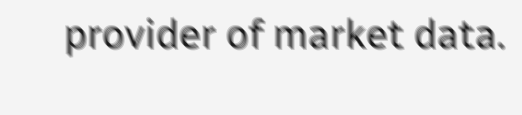provider of market data.